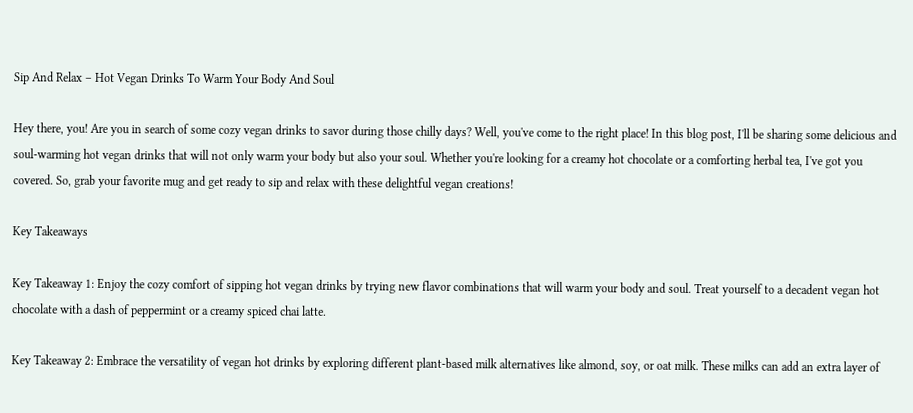Sip And Relax – Hot Vegan Drinks To Warm Your Body And Soul

Hey there, you! Are you in search of some cozy vegan drinks to savor during those chilly days? Well, you've come to the right place! In this blog post, I'll be sharing some delicious and soul-warming hot vegan drinks that will not only warm your body but also your soul. Whether you're looking for a creamy hot chocolate or a comforting herbal tea, I've got you covered. So, grab your favorite mug and get ready to sip and relax with these delightful vegan creations!

Key Takeaways

Key Takeaway 1: Enjoy the cozy comfort of sipping hot vegan drinks by trying new flavor combinations that will warm your body and soul. Treat yourself to a decadent vegan hot chocolate with a dash of peppermint or a creamy spiced chai latte.

Key Takeaway 2: Embrace the versatility of vegan hot drinks by exploring different plant-based milk alternatives like almond, soy, or oat milk. These milks can add an extra layer of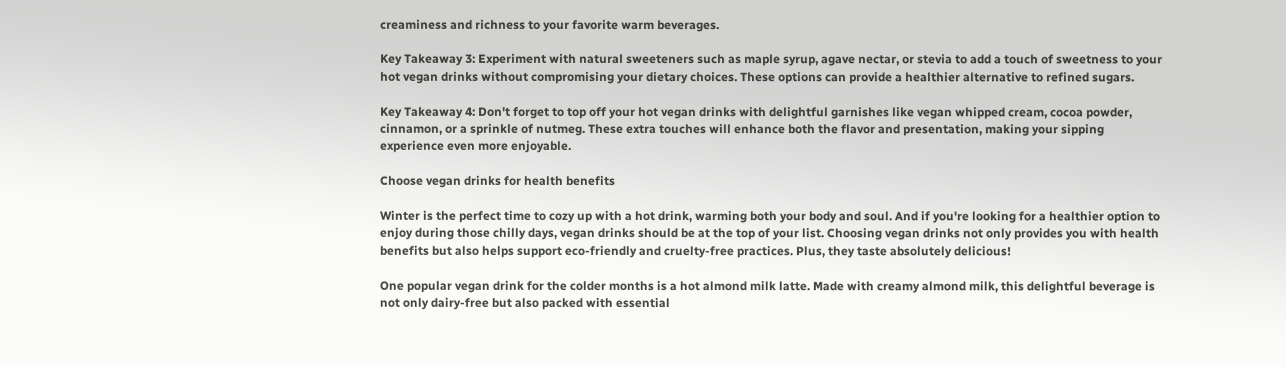creaminess and richness to your favorite warm beverages.

Key Takeaway 3: Experiment with natural sweeteners such as maple syrup, agave nectar, or stevia to add a touch of sweetness to your hot vegan drinks without compromising your dietary choices. These options can provide a healthier alternative to refined sugars.

Key Takeaway 4: Don't forget to top off your hot vegan drinks with delightful garnishes like vegan whipped cream, cocoa powder, cinnamon, or a sprinkle of nutmeg. These extra touches will enhance both the flavor and presentation, making your sipping experience even more enjoyable.

Choose vegan drinks for health benefits

Winter is the perfect time to cozy up with a hot drink, warming both your body and soul. And if you're looking for a healthier option to enjoy during those chilly days, vegan drinks should be at the top of your list. Choosing vegan drinks not only provides you with health benefits but also helps support eco-friendly and cruelty-free practices. Plus, they taste absolutely delicious!

One popular vegan drink for the colder months is a hot almond milk latte. Made with creamy almond milk, this delightful beverage is not only dairy-free but also packed with essential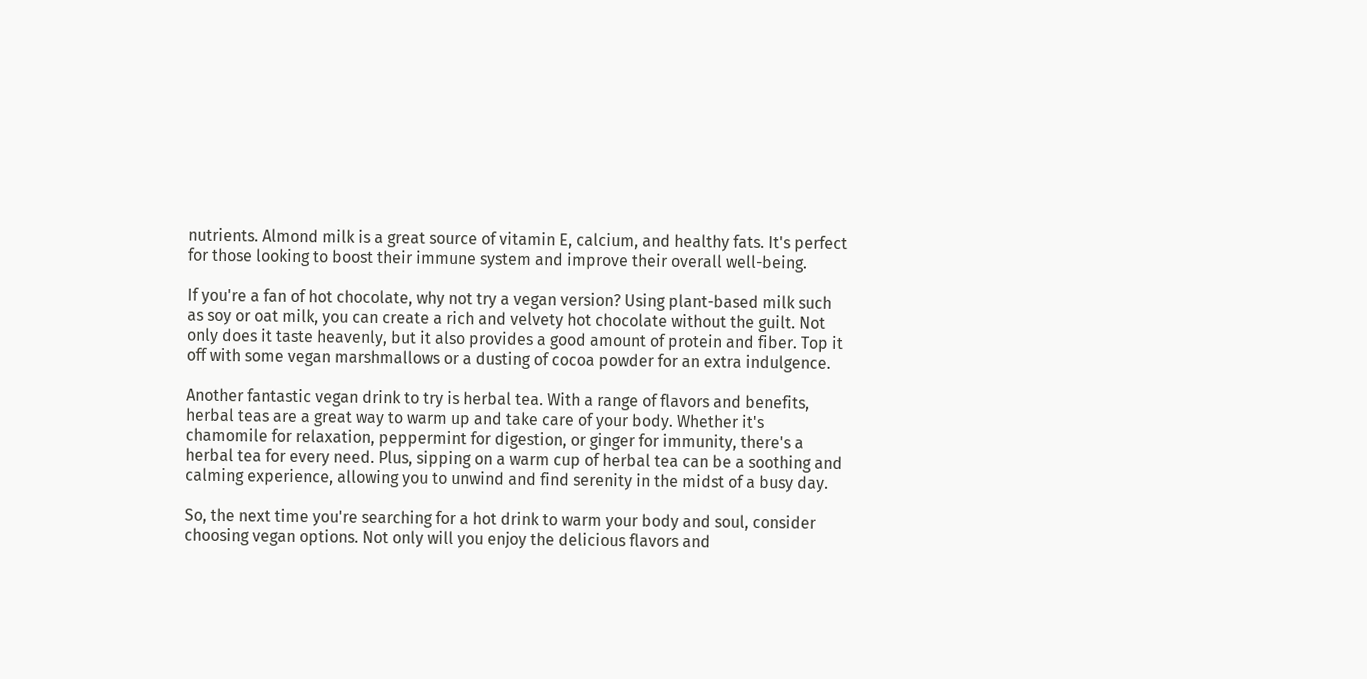nutrients. Almond milk is a great source of vitamin E, calcium, and healthy fats. It's perfect for those looking to boost their immune system and improve their overall well-being.

If you're a fan of hot chocolate, why not try a vegan version? Using plant-based milk such as soy or oat milk, you can create a rich and velvety hot chocolate without the guilt. Not only does it taste heavenly, but it also provides a good amount of protein and fiber. Top it off with some vegan marshmallows or a dusting of cocoa powder for an extra indulgence.

Another fantastic vegan drink to try is herbal tea. With a range of flavors and benefits, herbal teas are a great way to warm up and take care of your body. Whether it's chamomile for relaxation, peppermint for digestion, or ginger for immunity, there's a herbal tea for every need. Plus, sipping on a warm cup of herbal tea can be a soothing and calming experience, allowing you to unwind and find serenity in the midst of a busy day.

So, the next time you're searching for a hot drink to warm your body and soul, consider choosing vegan options. Not only will you enjoy the delicious flavors and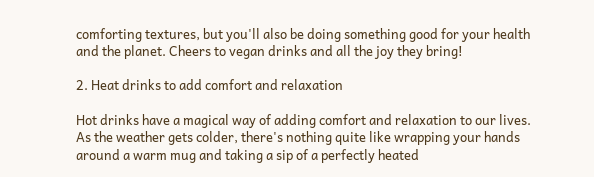comforting textures, but you'll also be doing something good for your health and the planet. Cheers to vegan drinks and all the joy they bring!

2. Heat drinks to add comfort and relaxation

Hot drinks have a magical way of adding comfort and relaxation to our lives. As the weather gets colder, there's nothing quite like wrapping your hands around a warm mug and taking a sip of a perfectly heated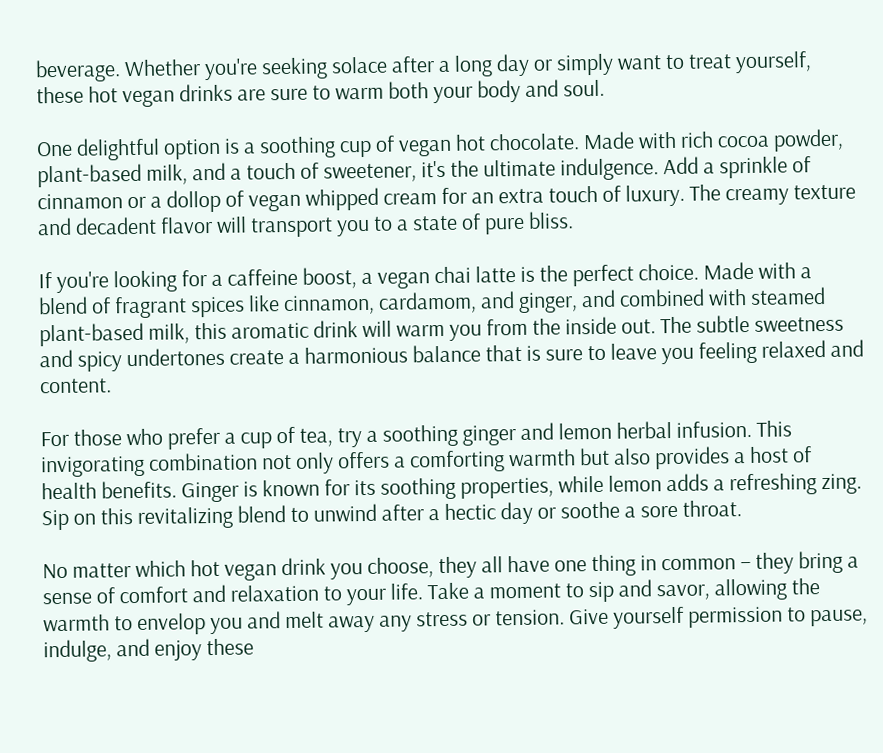beverage. Whether you're seeking solace after a long day or simply want to treat yourself, these hot vegan drinks are sure to warm both your body and soul.

One delightful option is a soothing cup of vegan hot chocolate. Made with rich cocoa powder, plant-based milk, and a touch of sweetener, it's the ultimate indulgence. Add a sprinkle of cinnamon or a dollop of vegan whipped cream for an extra touch of luxury. The creamy texture and decadent flavor will transport you to a state of pure bliss.

If you're looking for a caffeine boost, a vegan chai latte is the perfect choice. Made with a blend of fragrant spices like cinnamon, cardamom, and ginger, and combined with steamed plant-based milk, this aromatic drink will warm you from the inside out. The subtle sweetness and spicy undertones create a harmonious balance that is sure to leave you feeling relaxed and content.

For those who prefer a cup of tea, try a soothing ginger and lemon herbal infusion. This invigorating combination not only offers a comforting warmth but also provides a host of health benefits. Ginger is known for its soothing properties, while lemon adds a refreshing zing. Sip on this revitalizing blend to unwind after a hectic day or soothe a sore throat.

No matter which hot vegan drink you choose, they all have one thing in common – they bring a sense of comfort and relaxation to your life. Take a moment to sip and savor, allowing the warmth to envelop you and melt away any stress or tension. Give yourself permission to pause, indulge, and enjoy these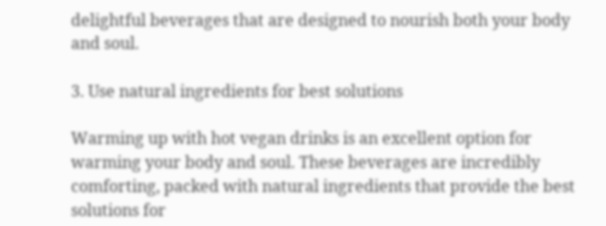delightful beverages that are designed to nourish both your body and soul.

3. Use natural ingredients for best solutions

Warming up with hot vegan drinks is an excellent option for warming your body and soul. These beverages are incredibly comforting, packed with natural ingredients that provide the best solutions for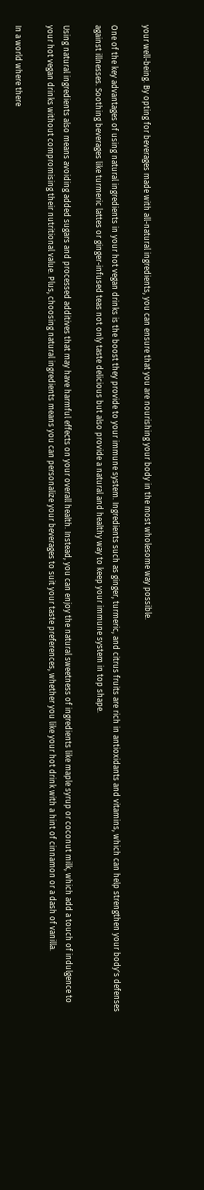your well-being. By opting for beverages made with all-natural ingredients, you can ensure that you are nourishing your body in the most wholesome way possible.

One of the key advantages of using natural ingredients in your hot vegan drinks is the boost they provide to your immune system. Ingredients such as ginger, turmeric, and citrus fruits are rich in antioxidants and vitamins, which can help strengthen your body's defenses against illnesses. Soothing beverages like turmeric lattes or ginger-infused teas not only taste delicious but also provide a natural and healthy way to keep your immune system in top shape.

Using natural ingredients also means avoiding added sugars and processed additives that may have harmful effects on your overall health. Instead, you can enjoy the natural sweetness of ingredients like maple syrup or coconut milk, which add a touch of indulgence to your hot vegan drinks without compromising their nutritional value. Plus, choosing natural ingredients means you can personalize your beverages to suit your taste preferences, whether you like your hot drink with a hint of cinnamon or a dash of vanilla.

In a world where there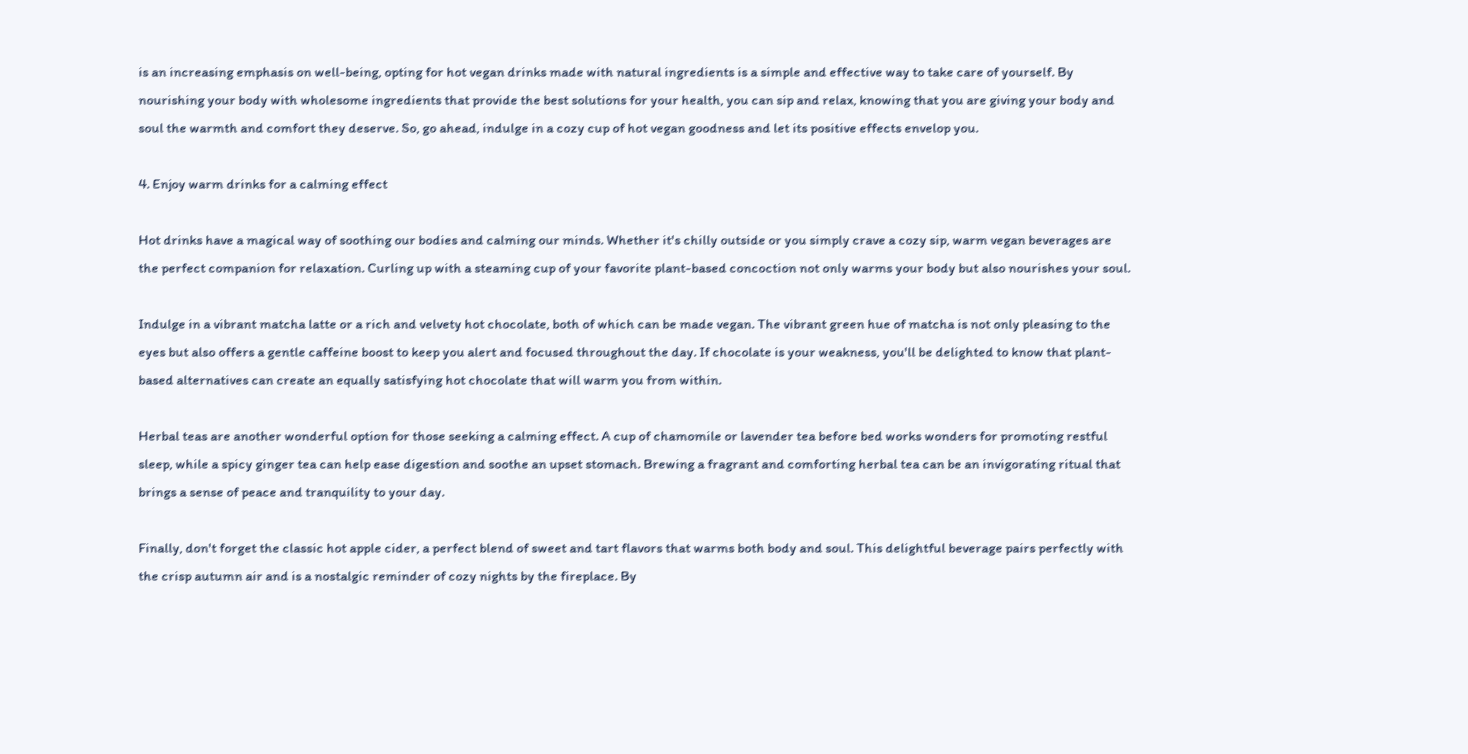is an increasing emphasis on well-being, opting for hot vegan drinks made with natural ingredients is a simple and effective way to take care of yourself. By nourishing your body with wholesome ingredients that provide the best solutions for your health, you can sip and relax, knowing that you are giving your body and soul the warmth and comfort they deserve. So, go ahead, indulge in a cozy cup of hot vegan goodness and let its positive effects envelop you.

4. Enjoy warm drinks for a calming effect

Hot drinks have a magical way of soothing our bodies and calming our minds. Whether it's chilly outside or you simply crave a cozy sip, warm vegan beverages are the perfect companion for relaxation. Curling up with a steaming cup of your favorite plant-based concoction not only warms your body but also nourishes your soul.

Indulge in a vibrant matcha latte or a rich and velvety hot chocolate, both of which can be made vegan. The vibrant green hue of matcha is not only pleasing to the eyes but also offers a gentle caffeine boost to keep you alert and focused throughout the day. If chocolate is your weakness, you'll be delighted to know that plant-based alternatives can create an equally satisfying hot chocolate that will warm you from within.

Herbal teas are another wonderful option for those seeking a calming effect. A cup of chamomile or lavender tea before bed works wonders for promoting restful sleep, while a spicy ginger tea can help ease digestion and soothe an upset stomach. Brewing a fragrant and comforting herbal tea can be an invigorating ritual that brings a sense of peace and tranquility to your day.

Finally, don't forget the classic hot apple cider, a perfect blend of sweet and tart flavors that warms both body and soul. This delightful beverage pairs perfectly with the crisp autumn air and is a nostalgic reminder of cozy nights by the fireplace. By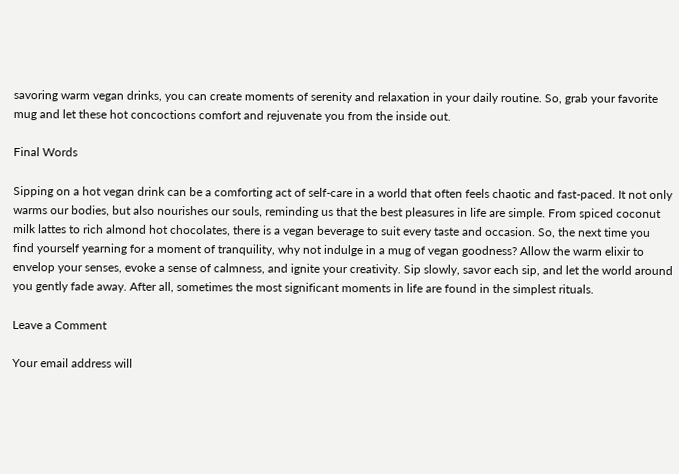savoring warm vegan drinks, you can create moments of serenity and relaxation in your daily routine. So, grab your favorite mug and let these hot concoctions comfort and rejuvenate you from the inside out.

Final Words

Sipping on a hot vegan drink can be a comforting act of self-care in a world that often feels chaotic and fast-paced. It not only warms our bodies, but also nourishes our souls, reminding us that the best pleasures in life are simple. From spiced coconut milk lattes to rich almond hot chocolates, there is a vegan beverage to suit every taste and occasion. So, the next time you find yourself yearning for a moment of tranquility, why not indulge in a mug of vegan goodness? Allow the warm elixir to envelop your senses, evoke a sense of calmness, and ignite your creativity. Sip slowly, savor each sip, and let the world around you gently fade away. After all, sometimes the most significant moments in life are found in the simplest rituals.

Leave a Comment

Your email address will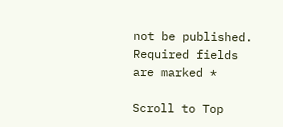not be published. Required fields are marked *

Scroll to Top